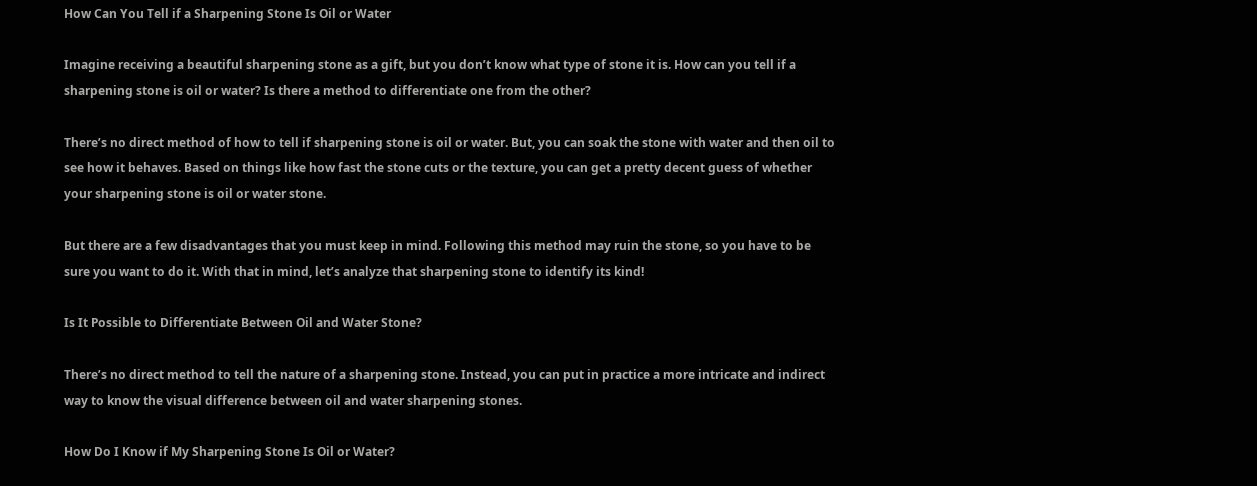How Can You Tell if a Sharpening Stone Is Oil or Water

Imagine receiving a beautiful sharpening stone as a gift, but you don’t know what type of stone it is. How can you tell if a sharpening stone is oil or water? Is there a method to differentiate one from the other?

There’s no direct method of how to tell if sharpening stone is oil or water. But, you can soak the stone with water and then oil to see how it behaves. Based on things like how fast the stone cuts or the texture, you can get a pretty decent guess of whether your sharpening stone is oil or water stone.

But there are a few disadvantages that you must keep in mind. Following this method may ruin the stone, so you have to be sure you want to do it. With that in mind, let’s analyze that sharpening stone to identify its kind!

Is It Possible to Differentiate Between Oil and Water Stone?

There’s no direct method to tell the nature of a sharpening stone. Instead, you can put in practice a more intricate and indirect way to know the visual difference between oil and water sharpening stones.

How Do I Know if My Sharpening Stone Is Oil or Water?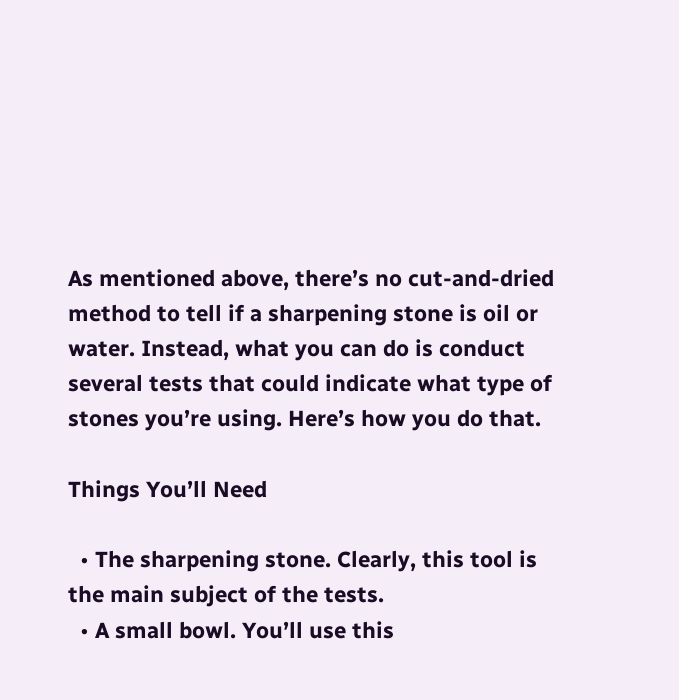As mentioned above, there’s no cut-and-dried method to tell if a sharpening stone is oil or water. Instead, what you can do is conduct several tests that could indicate what type of stones you’re using. Here’s how you do that.

Things You’ll Need

  • The sharpening stone. Clearly, this tool is the main subject of the tests.
  • A small bowl. You’ll use this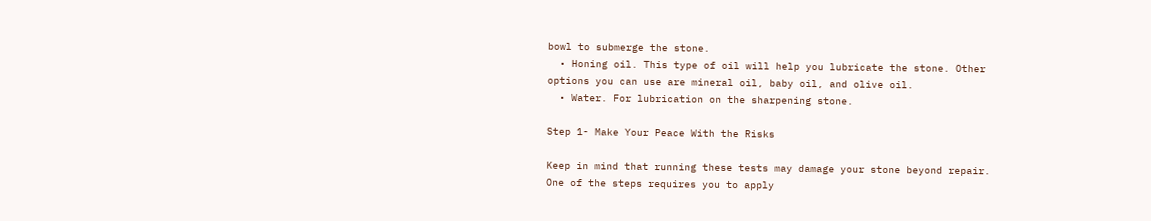bowl to submerge the stone.
  • Honing oil. This type of oil will help you lubricate the stone. Other options you can use are mineral oil, baby oil, and olive oil.
  • Water. For lubrication on the sharpening stone.

Step 1- Make Your Peace With the Risks

Keep in mind that running these tests may damage your stone beyond repair. One of the steps requires you to apply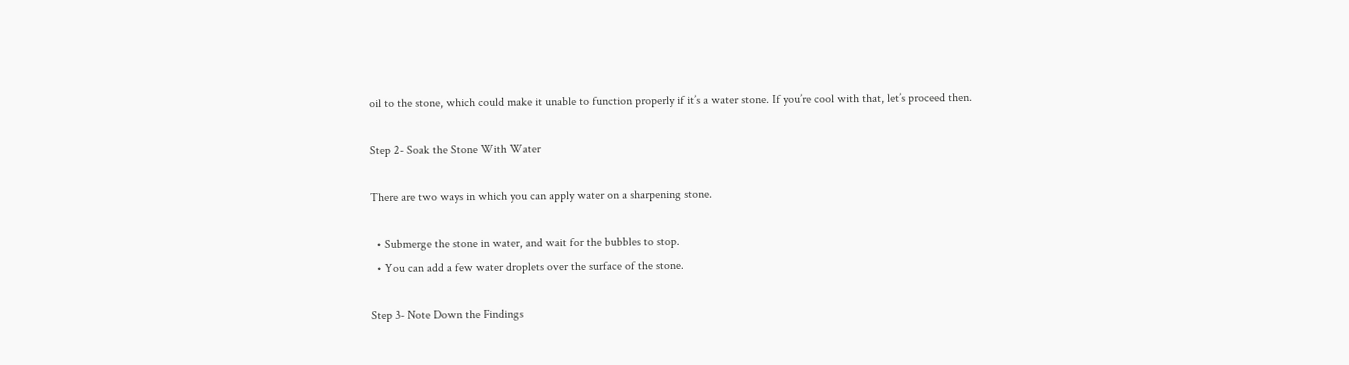oil to the stone, which could make it unable to function properly if it’s a water stone. If you’re cool with that, let’s proceed then.

Step 2- Soak the Stone With Water

There are two ways in which you can apply water on a sharpening stone.

  • Submerge the stone in water, and wait for the bubbles to stop.
  • You can add a few water droplets over the surface of the stone.

Step 3- Note Down the Findings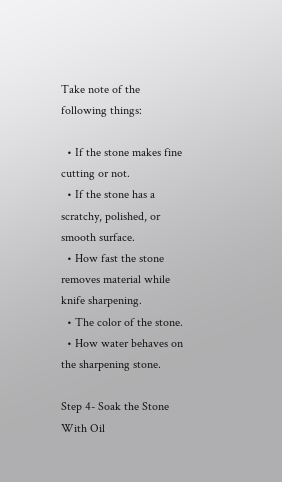Take note of the following things:

  • If the stone makes fine cutting or not.
  • If the stone has a scratchy, polished, or smooth surface.
  • How fast the stone removes material while knife sharpening.
  • The color of the stone.
  • How water behaves on the sharpening stone.

Step 4- Soak the Stone With Oil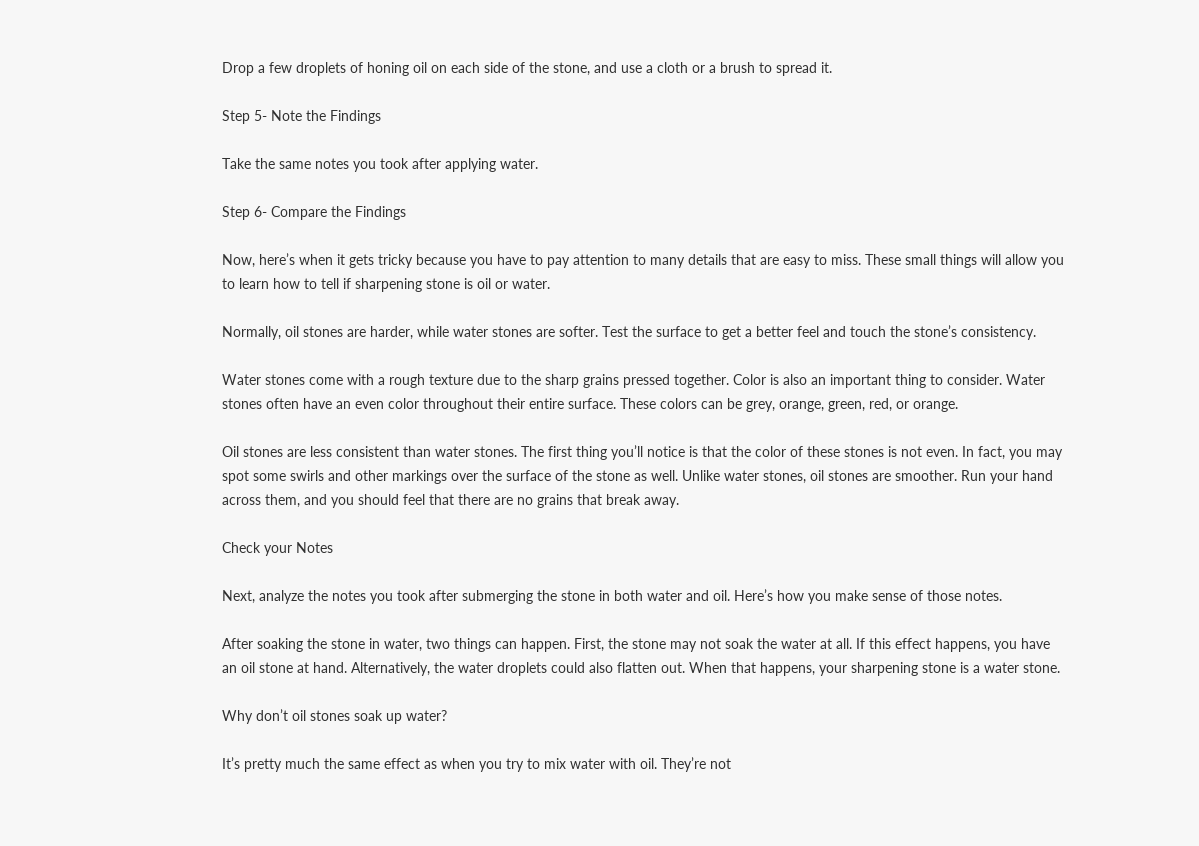Drop a few droplets of honing oil on each side of the stone, and use a cloth or a brush to spread it.

Step 5- Note the Findings

Take the same notes you took after applying water.

Step 6- Compare the Findings

Now, here’s when it gets tricky because you have to pay attention to many details that are easy to miss. These small things will allow you to learn how to tell if sharpening stone is oil or water.

Normally, oil stones are harder, while water stones are softer. Test the surface to get a better feel and touch the stone’s consistency.

Water stones come with a rough texture due to the sharp grains pressed together. Color is also an important thing to consider. Water stones often have an even color throughout their entire surface. These colors can be grey, orange, green, red, or orange.

Oil stones are less consistent than water stones. The first thing you’ll notice is that the color of these stones is not even. In fact, you may spot some swirls and other markings over the surface of the stone as well. Unlike water stones, oil stones are smoother. Run your hand across them, and you should feel that there are no grains that break away.

Check your Notes

Next, analyze the notes you took after submerging the stone in both water and oil. Here’s how you make sense of those notes.

After soaking the stone in water, two things can happen. First, the stone may not soak the water at all. If this effect happens, you have an oil stone at hand. Alternatively, the water droplets could also flatten out. When that happens, your sharpening stone is a water stone.

Why don’t oil stones soak up water?

It’s pretty much the same effect as when you try to mix water with oil. They’re not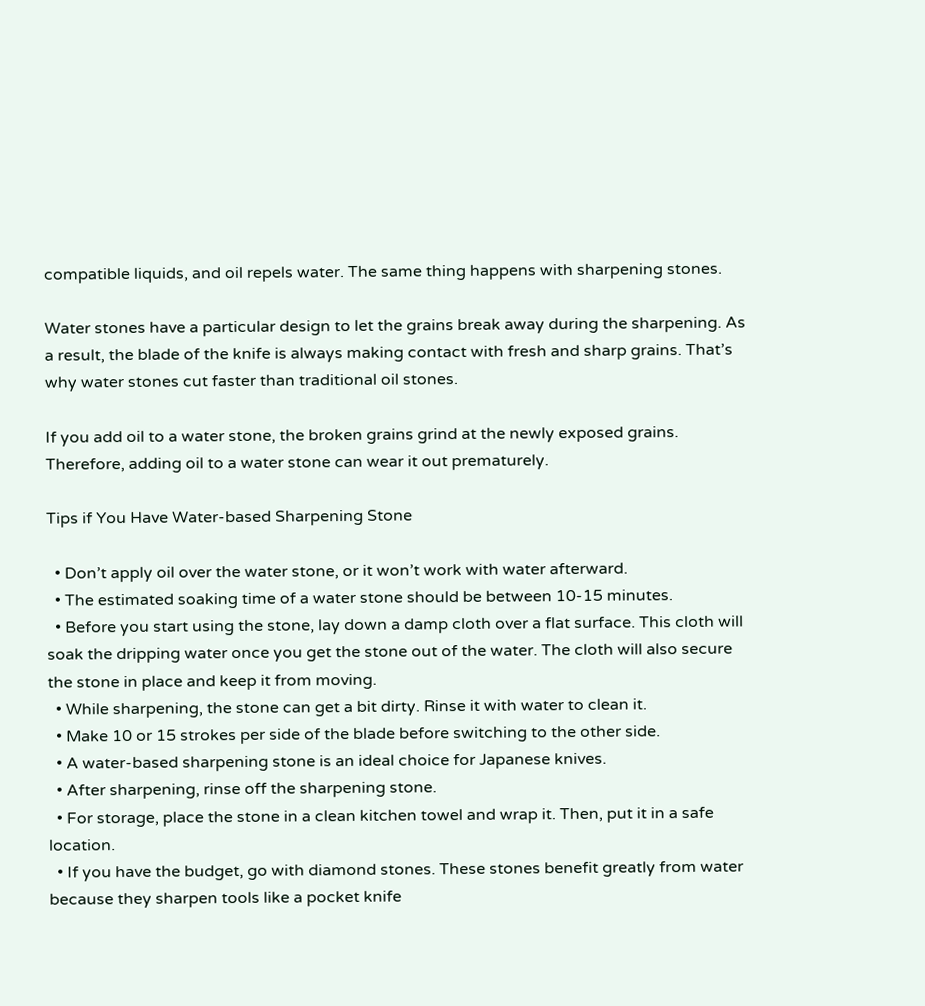compatible liquids, and oil repels water. The same thing happens with sharpening stones.

Water stones have a particular design to let the grains break away during the sharpening. As a result, the blade of the knife is always making contact with fresh and sharp grains. That’s why water stones cut faster than traditional oil stones.

If you add oil to a water stone, the broken grains grind at the newly exposed grains. Therefore, adding oil to a water stone can wear it out prematurely.

Tips if You Have Water-based Sharpening Stone

  • Don’t apply oil over the water stone, or it won’t work with water afterward.
  • The estimated soaking time of a water stone should be between 10-15 minutes.
  • Before you start using the stone, lay down a damp cloth over a flat surface. This cloth will soak the dripping water once you get the stone out of the water. The cloth will also secure the stone in place and keep it from moving.
  • While sharpening, the stone can get a bit dirty. Rinse it with water to clean it.
  • Make 10 or 15 strokes per side of the blade before switching to the other side.
  • A water-based sharpening stone is an ideal choice for Japanese knives.
  • After sharpening, rinse off the sharpening stone.
  • For storage, place the stone in a clean kitchen towel and wrap it. Then, put it in a safe location.
  • If you have the budget, go with diamond stones. These stones benefit greatly from water because they sharpen tools like a pocket knife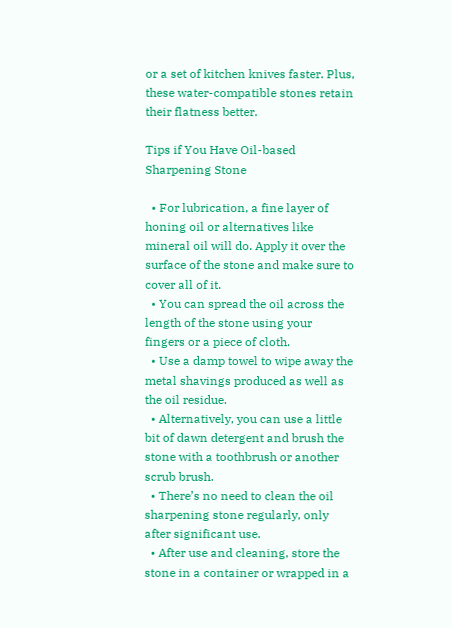or a set of kitchen knives faster. Plus, these water-compatible stones retain their flatness better.

Tips if You Have Oil-based Sharpening Stone

  • For lubrication, a fine layer of honing oil or alternatives like mineral oil will do. Apply it over the surface of the stone and make sure to cover all of it.
  • You can spread the oil across the length of the stone using your fingers or a piece of cloth.
  • Use a damp towel to wipe away the metal shavings produced as well as the oil residue.
  • Alternatively, you can use a little bit of dawn detergent and brush the stone with a toothbrush or another scrub brush.
  • There’s no need to clean the oil sharpening stone regularly, only after significant use.
  • After use and cleaning, store the stone in a container or wrapped in a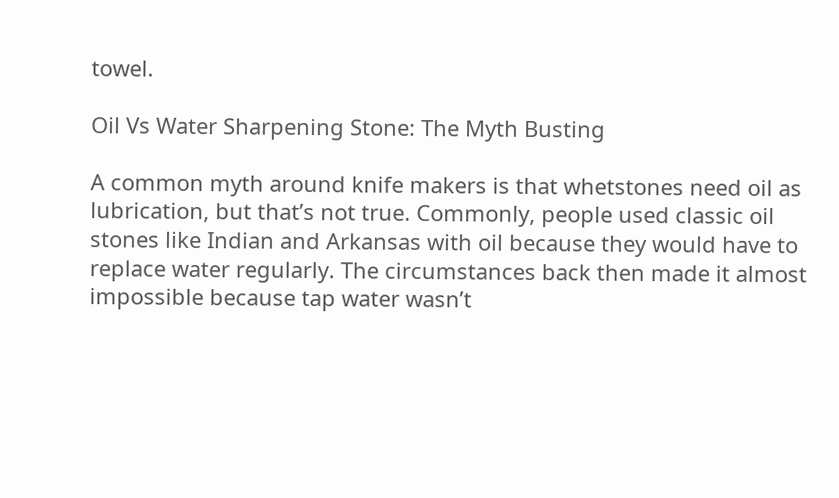towel.

Oil Vs Water Sharpening Stone: The Myth Busting

A common myth around knife makers is that whetstones need oil as lubrication, but that’s not true. Commonly, people used classic oil stones like Indian and Arkansas with oil because they would have to replace water regularly. The circumstances back then made it almost impossible because tap water wasn’t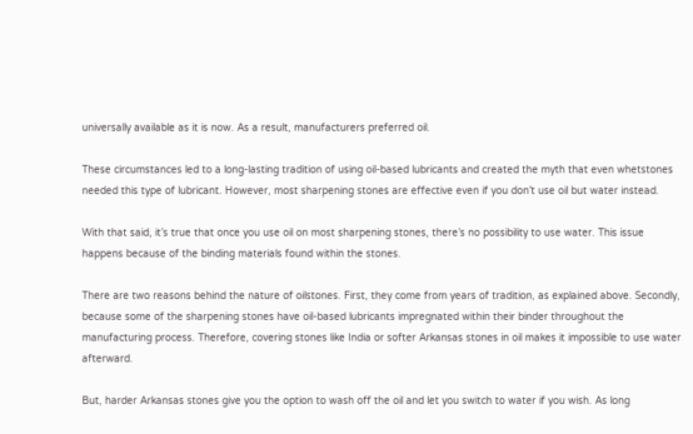universally available as it is now. As a result, manufacturers preferred oil.

These circumstances led to a long-lasting tradition of using oil-based lubricants and created the myth that even whetstones needed this type of lubricant. However, most sharpening stones are effective even if you don’t use oil but water instead.

With that said, it’s true that once you use oil on most sharpening stones, there’s no possibility to use water. This issue happens because of the binding materials found within the stones.

There are two reasons behind the nature of oilstones. First, they come from years of tradition, as explained above. Secondly, because some of the sharpening stones have oil-based lubricants impregnated within their binder throughout the manufacturing process. Therefore, covering stones like India or softer Arkansas stones in oil makes it impossible to use water afterward.

But, harder Arkansas stones give you the option to wash off the oil and let you switch to water if you wish. As long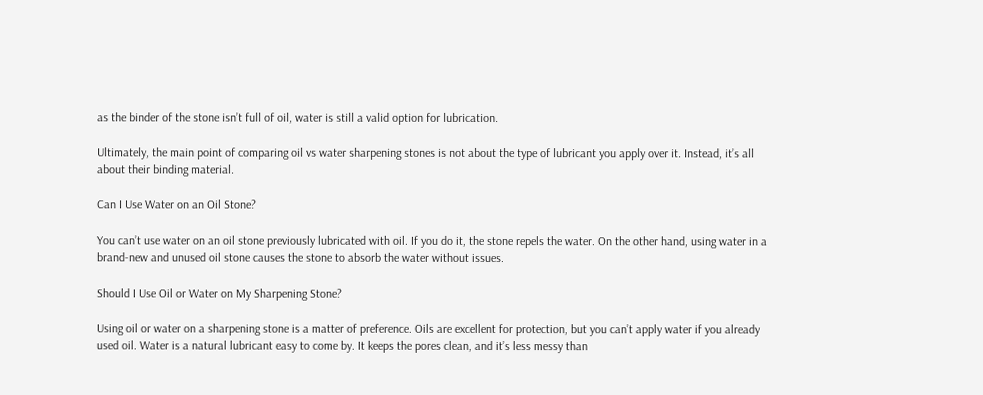as the binder of the stone isn’t full of oil, water is still a valid option for lubrication.

Ultimately, the main point of comparing oil vs water sharpening stones is not about the type of lubricant you apply over it. Instead, it’s all about their binding material.

Can I Use Water on an Oil Stone?

You can’t use water on an oil stone previously lubricated with oil. If you do it, the stone repels the water. On the other hand, using water in a brand-new and unused oil stone causes the stone to absorb the water without issues.

Should I Use Oil or Water on My Sharpening Stone?

Using oil or water on a sharpening stone is a matter of preference. Oils are excellent for protection, but you can’t apply water if you already used oil. Water is a natural lubricant easy to come by. It keeps the pores clean, and it’s less messy than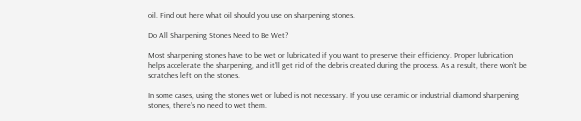oil. Find out here what oil should you use on sharpening stones.

Do All Sharpening Stones Need to Be Wet?

Most sharpening stones have to be wet or lubricated if you want to preserve their efficiency. Proper lubrication helps accelerate the sharpening, and it’ll get rid of the debris created during the process. As a result, there won’t be scratches left on the stones.

In some cases, using the stones wet or lubed is not necessary. If you use ceramic or industrial diamond sharpening stones, there’s no need to wet them.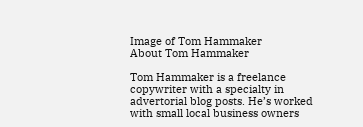Image of Tom Hammaker
About Tom Hammaker

Tom Hammaker is a freelance copywriter with a specialty in advertorial blog posts. He’s worked with small local business owners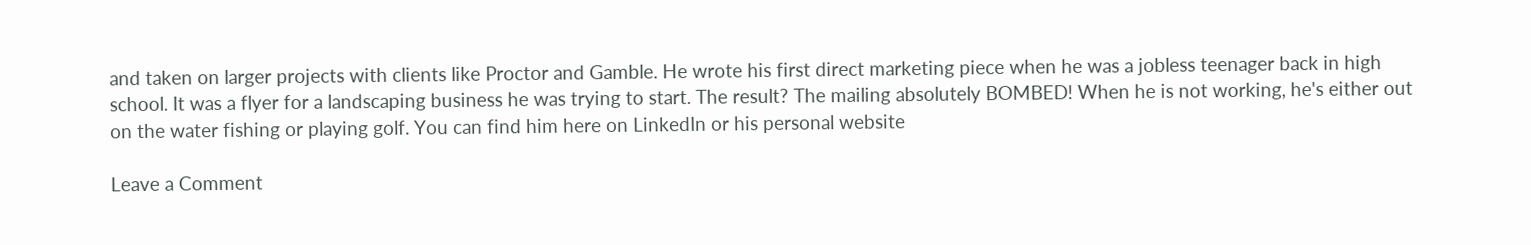and taken on larger projects with clients like Proctor and Gamble. He wrote his first direct marketing piece when he was a jobless teenager back in high school. It was a flyer for a landscaping business he was trying to start. The result? The mailing absolutely BOMBED! When he is not working, he's either out on the water fishing or playing golf. You can find him here on LinkedIn or his personal website

Leave a Comment